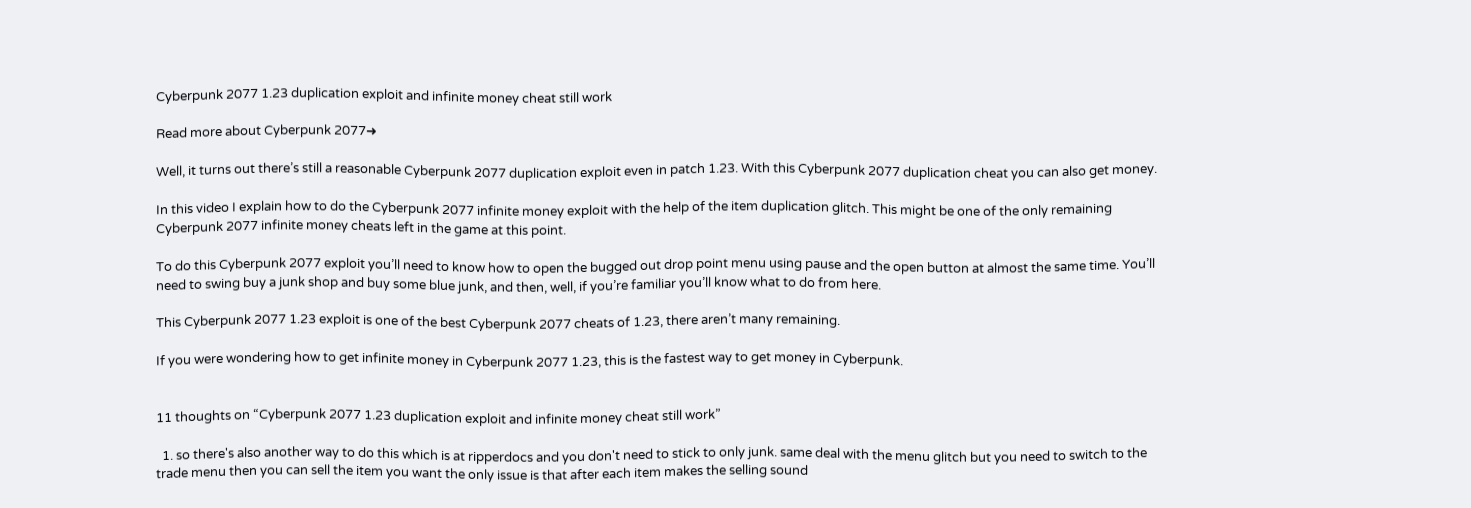Cyberpunk 2077 1.23 duplication exploit and infinite money cheat still work

Read more about Cyberpunk 2077➜

Well, it turns out there’s still a reasonable Cyberpunk 2077 duplication exploit even in patch 1.23. With this Cyberpunk 2077 duplication cheat you can also get money.

In this video I explain how to do the Cyberpunk 2077 infinite money exploit with the help of the item duplication glitch. This might be one of the only remaining Cyberpunk 2077 infinite money cheats left in the game at this point.

To do this Cyberpunk 2077 exploit you’ll need to know how to open the bugged out drop point menu using pause and the open button at almost the same time. You’ll need to swing buy a junk shop and buy some blue junk, and then, well, if you’re familiar you’ll know what to do from here.

This Cyberpunk 2077 1.23 exploit is one of the best Cyberpunk 2077 cheats of 1.23, there aren’t many remaining.

If you were wondering how to get infinite money in Cyberpunk 2077 1.23, this is the fastest way to get money in Cyberpunk.


11 thoughts on “Cyberpunk 2077 1.23 duplication exploit and infinite money cheat still work”

  1. so there's also another way to do this which is at ripperdocs and you don't need to stick to only junk. same deal with the menu glitch but you need to switch to the trade menu then you can sell the item you want the only issue is that after each item makes the selling sound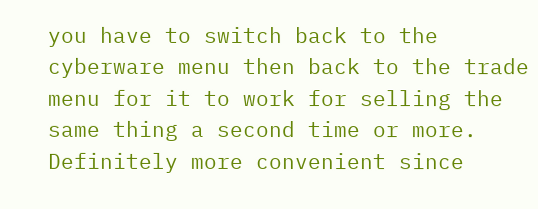you have to switch back to the cyberware menu then back to the trade menu for it to work for selling the same thing a second time or more. Definitely more convenient since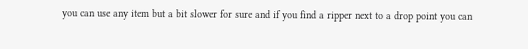you can use any item but a bit slower for sure and if you find a ripper next to a drop point you can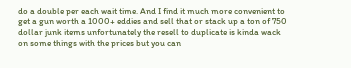do a double per each wait time. And I find it much more convenient to get a gun worth a 1000+ eddies and sell that or stack up a ton of 750 dollar junk items unfortunately the resell to duplicate is kinda wack on some things with the prices but you can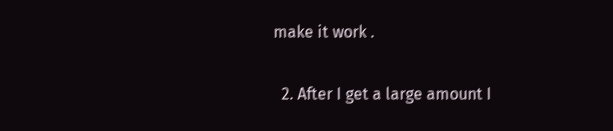make it work .

  2. After I get a large amount I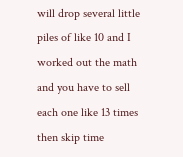will drop several little piles of like 10 and I worked out the math and you have to sell each one like 13 times then skip time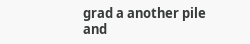grad a another pile and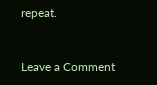repeat.


Leave a Comment